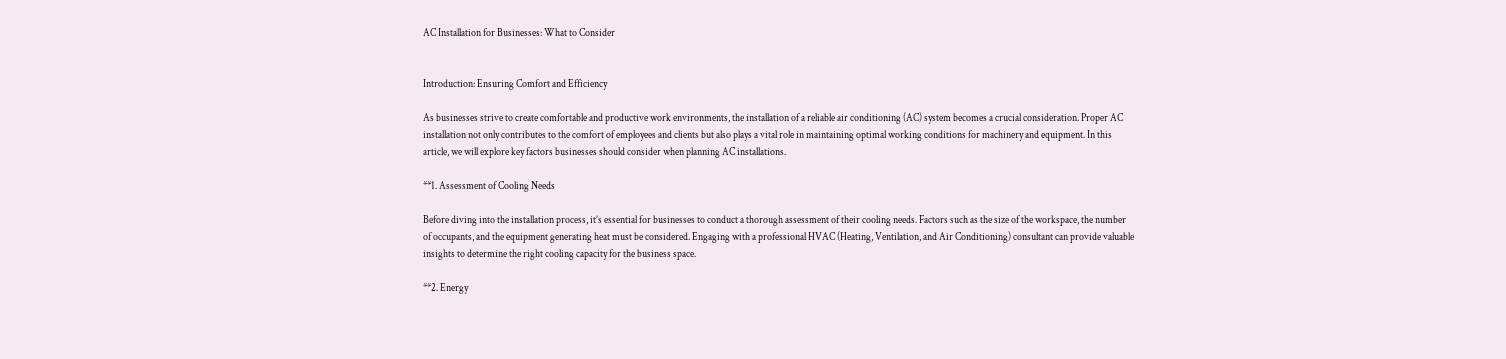AC Installation for Businesses: What to Consider


Introduction: Ensuring Comfort and Efficiency

As businesses strive to create comfortable and productive work environments, the installation of a reliable air conditioning (AC) system becomes a crucial consideration. Proper AC installation not only contributes to the comfort of employees and clients but also plays a vital role in maintaining optimal working conditions for machinery and equipment. In this article, we will explore key factors businesses should consider when planning AC installations.

**1. Assessment of Cooling Needs

Before diving into the installation process, it’s essential for businesses to conduct a thorough assessment of their cooling needs. Factors such as the size of the workspace, the number of occupants, and the equipment generating heat must be considered. Engaging with a professional HVAC (Heating, Ventilation, and Air Conditioning) consultant can provide valuable insights to determine the right cooling capacity for the business space.

**2. Energy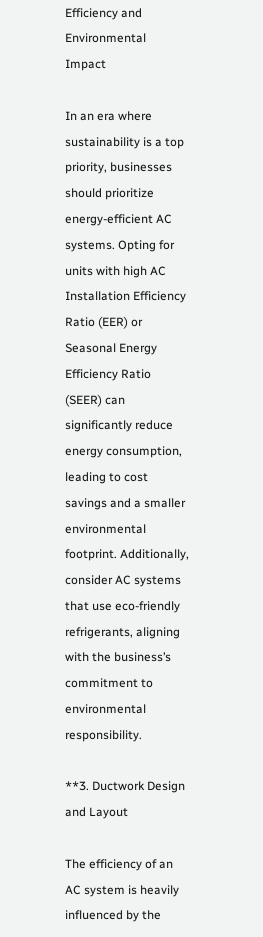Efficiency and Environmental Impact

In an era where sustainability is a top priority, businesses should prioritize energy-efficient AC systems. Opting for units with high AC Installation Efficiency Ratio (EER) or Seasonal Energy Efficiency Ratio (SEER) can significantly reduce energy consumption, leading to cost savings and a smaller environmental footprint. Additionally, consider AC systems that use eco-friendly refrigerants, aligning with the business’s commitment to environmental responsibility.

**3. Ductwork Design and Layout

The efficiency of an AC system is heavily influenced by the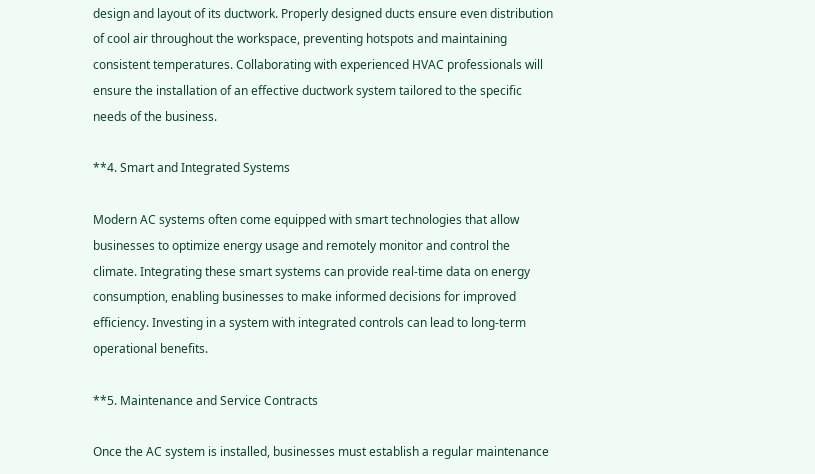design and layout of its ductwork. Properly designed ducts ensure even distribution of cool air throughout the workspace, preventing hotspots and maintaining consistent temperatures. Collaborating with experienced HVAC professionals will ensure the installation of an effective ductwork system tailored to the specific needs of the business.

**4. Smart and Integrated Systems

Modern AC systems often come equipped with smart technologies that allow businesses to optimize energy usage and remotely monitor and control the climate. Integrating these smart systems can provide real-time data on energy consumption, enabling businesses to make informed decisions for improved efficiency. Investing in a system with integrated controls can lead to long-term operational benefits.

**5. Maintenance and Service Contracts

Once the AC system is installed, businesses must establish a regular maintenance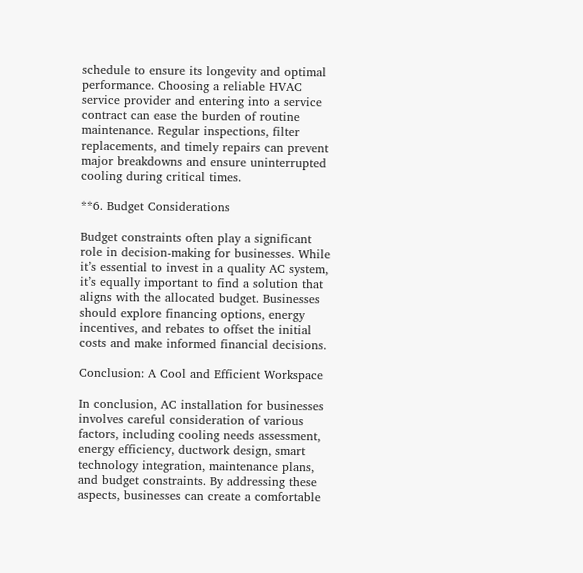schedule to ensure its longevity and optimal performance. Choosing a reliable HVAC service provider and entering into a service contract can ease the burden of routine maintenance. Regular inspections, filter replacements, and timely repairs can prevent major breakdowns and ensure uninterrupted cooling during critical times.

**6. Budget Considerations

Budget constraints often play a significant role in decision-making for businesses. While it’s essential to invest in a quality AC system, it’s equally important to find a solution that aligns with the allocated budget. Businesses should explore financing options, energy incentives, and rebates to offset the initial costs and make informed financial decisions.

Conclusion: A Cool and Efficient Workspace

In conclusion, AC installation for businesses involves careful consideration of various factors, including cooling needs assessment, energy efficiency, ductwork design, smart technology integration, maintenance plans, and budget constraints. By addressing these aspects, businesses can create a comfortable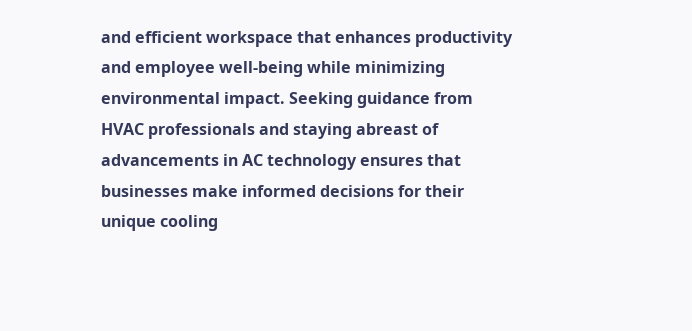and efficient workspace that enhances productivity and employee well-being while minimizing environmental impact. Seeking guidance from HVAC professionals and staying abreast of advancements in AC technology ensures that businesses make informed decisions for their unique cooling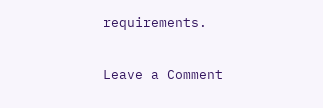requirements.


Leave a Comment